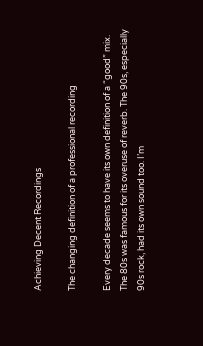Achieving Decent Recordings

The changing definition of a professional recording

Every decade seems to have its own definition of a “good” mix. The 80s was famous for its overuse of reverb. The 90s, especially 90s rock, had its own sound too. I’m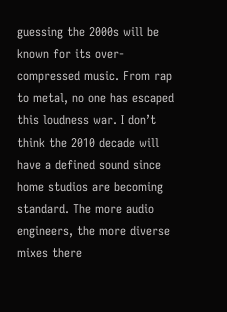guessing the 2000s will be known for its over-compressed music. From rap to metal, no one has escaped this loudness war. I don’t think the 2010 decade will have a defined sound since home studios are becoming standard. The more audio engineers, the more diverse mixes there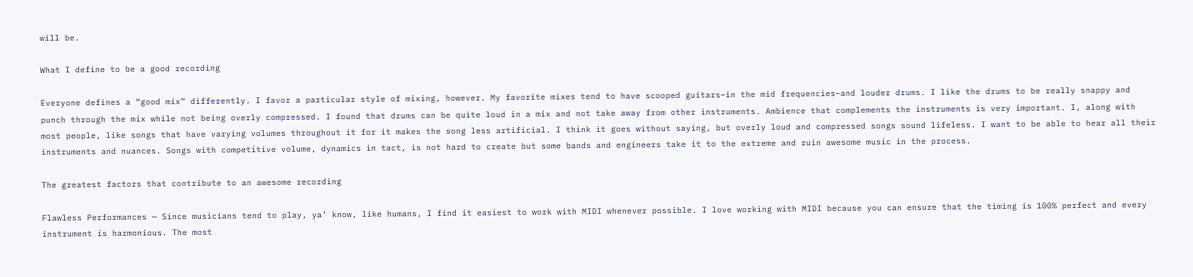will be.

What I define to be a good recording

Everyone defines a “good mix” differently. I favor a particular style of mixing, however. My favorite mixes tend to have scooped guitars–in the mid frequencies–and louder drums. I like the drums to be really snappy and punch through the mix while not being overly compressed. I found that drums can be quite loud in a mix and not take away from other instruments. Ambience that complements the instruments is very important. I, along with most people, like songs that have varying volumes throughout it for it makes the song less artificial. I think it goes without saying, but overly loud and compressed songs sound lifeless. I want to be able to hear all their instruments and nuances. Songs with competitive volume, dynamics in tact, is not hard to create but some bands and engineers take it to the extreme and ruin awesome music in the process.

The greatest factors that contribute to an awesome recording

Flawless Performances — Since musicians tend to play, ya’ know, like humans, I find it easiest to work with MIDI whenever possible. I love working with MIDI because you can ensure that the timing is 100% perfect and every instrument is harmonious. The most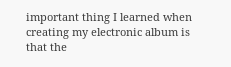important thing I learned when creating my electronic album is that the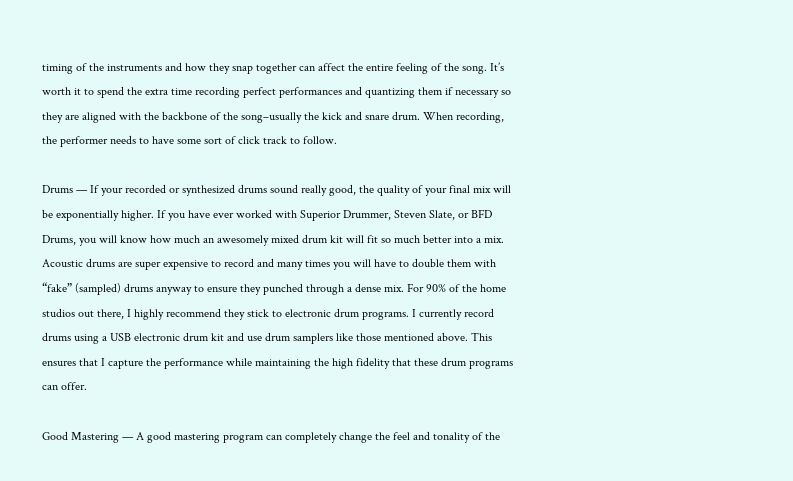timing of the instruments and how they snap together can affect the entire feeling of the song. It’s worth it to spend the extra time recording perfect performances and quantizing them if necessary so they are aligned with the backbone of the song–usually the kick and snare drum. When recording, the performer needs to have some sort of click track to follow.

Drums — If your recorded or synthesized drums sound really good, the quality of your final mix will be exponentially higher. If you have ever worked with Superior Drummer, Steven Slate, or BFD Drums, you will know how much an awesomely mixed drum kit will fit so much better into a mix. Acoustic drums are super expensive to record and many times you will have to double them with “fake” (sampled) drums anyway to ensure they punched through a dense mix. For 90% of the home studios out there, I highly recommend they stick to electronic drum programs. I currently record drums using a USB electronic drum kit and use drum samplers like those mentioned above. This ensures that I capture the performance while maintaining the high fidelity that these drum programs can offer.

Good Mastering — A good mastering program can completely change the feel and tonality of the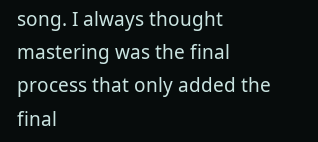song. I always thought mastering was the final process that only added the final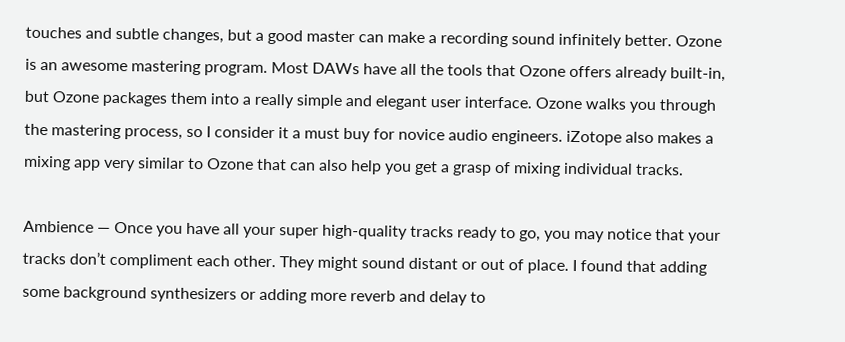touches and subtle changes, but a good master can make a recording sound infinitely better. Ozone is an awesome mastering program. Most DAWs have all the tools that Ozone offers already built-in, but Ozone packages them into a really simple and elegant user interface. Ozone walks you through the mastering process, so I consider it a must buy for novice audio engineers. iZotope also makes a mixing app very similar to Ozone that can also help you get a grasp of mixing individual tracks.

Ambience — Once you have all your super high-quality tracks ready to go, you may notice that your tracks don’t compliment each other. They might sound distant or out of place. I found that adding some background synthesizers or adding more reverb and delay to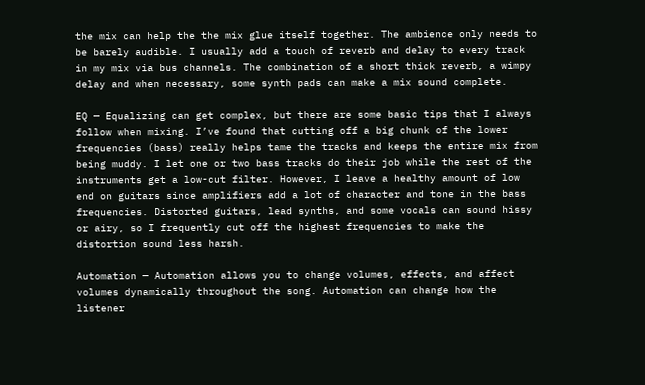the mix can help the the mix glue itself together. The ambience only needs to be barely audible. I usually add a touch of reverb and delay to every track in my mix via bus channels. The combination of a short thick reverb, a wimpy delay and when necessary, some synth pads can make a mix sound complete.

EQ — Equalizing can get complex, but there are some basic tips that I always follow when mixing. I’ve found that cutting off a big chunk of the lower frequencies (bass) really helps tame the tracks and keeps the entire mix from being muddy. I let one or two bass tracks do their job while the rest of the instruments get a low-cut filter. However, I leave a healthy amount of low end on guitars since amplifiers add a lot of character and tone in the bass frequencies. Distorted guitars, lead synths, and some vocals can sound hissy or airy, so I frequently cut off the highest frequencies to make the distortion sound less harsh.

Automation — Automation allows you to change volumes, effects, and affect volumes dynamically throughout the song. Automation can change how the listener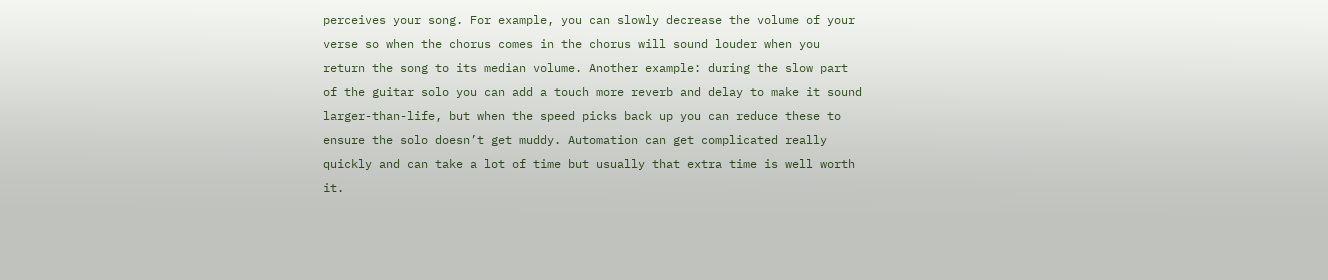perceives your song. For example, you can slowly decrease the volume of your verse so when the chorus comes in the chorus will sound louder when you return the song to its median volume. Another example: during the slow part of the guitar solo you can add a touch more reverb and delay to make it sound larger-than-life, but when the speed picks back up you can reduce these to ensure the solo doesn’t get muddy. Automation can get complicated really quickly and can take a lot of time but usually that extra time is well worth it.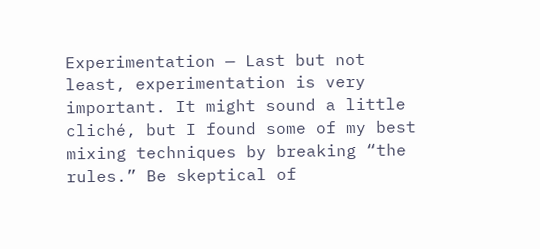Experimentation — Last but not least, experimentation is very important. It might sound a little cliché, but I found some of my best mixing techniques by breaking “the rules.” Be skeptical of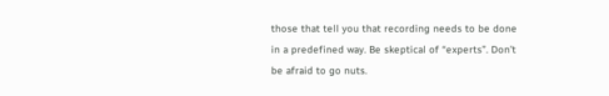those that tell you that recording needs to be done in a predefined way. Be skeptical of “experts”. Don’t be afraid to go nuts.